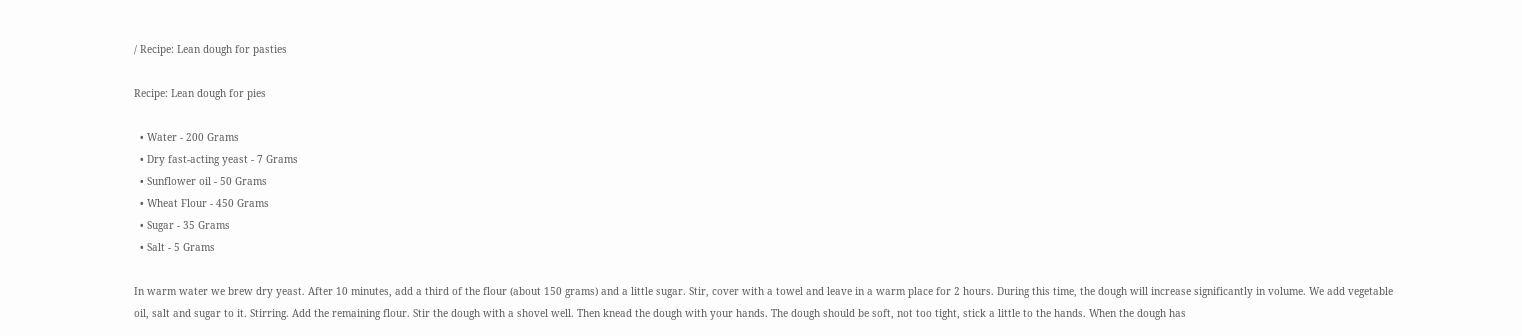/ Recipe: Lean dough for pasties

Recipe: Lean dough for pies

  • Water - 200 Grams
  • Dry fast-acting yeast - 7 Grams
  • Sunflower oil - 50 Grams
  • Wheat Flour - 450 Grams
  • Sugar - 35 Grams
  • Salt - 5 Grams

In warm water we brew dry yeast. After 10 minutes, add a third of the flour (about 150 grams) and a little sugar. Stir, cover with a towel and leave in a warm place for 2 hours. During this time, the dough will increase significantly in volume. We add vegetable oil, salt and sugar to it. Stirring. Add the remaining flour. Stir the dough with a shovel well. Then knead the dough with your hands. The dough should be soft, not too tight, stick a little to the hands. When the dough has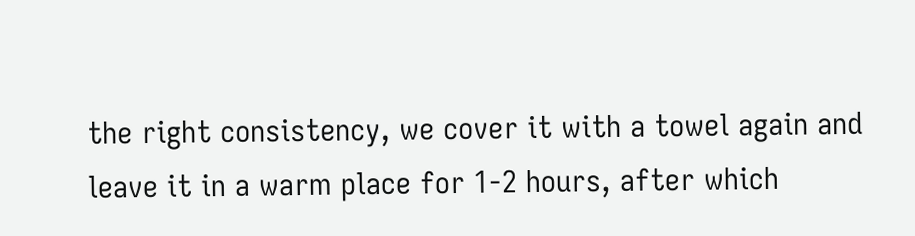the right consistency, we cover it with a towel again and leave it in a warm place for 1-2 hours, after which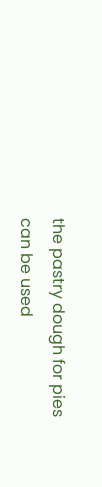the pastry dough for pies can be used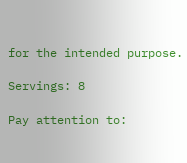for the intended purpose.

Servings: 8

Pay attention to: